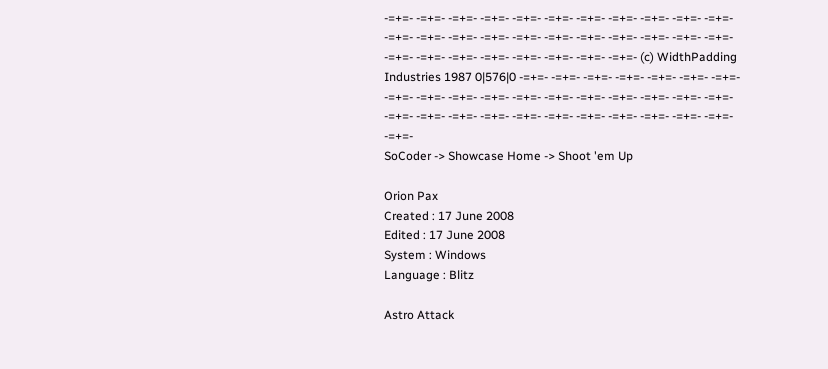-=+=- -=+=- -=+=- -=+=- -=+=- -=+=- -=+=- -=+=- -=+=- -=+=- -=+=- -=+=- -=+=- -=+=- -=+=- -=+=- -=+=- -=+=- -=+=- -=+=- -=+=- -=+=- -=+=- -=+=- -=+=- -=+=- -=+=- -=+=- -=+=- -=+=- (c) WidthPadding Industries 1987 0|576|0 -=+=- -=+=- -=+=- -=+=- -=+=- -=+=- -=+=- -=+=- -=+=- -=+=- -=+=- -=+=- -=+=- -=+=- -=+=- -=+=- -=+=- -=+=- -=+=- -=+=- -=+=- -=+=- -=+=- -=+=- -=+=- -=+=- -=+=- -=+=- -=+=- -=+=-
SoCoder -> Showcase Home -> Shoot 'em Up

Orion Pax
Created : 17 June 2008
Edited : 17 June 2008
System : Windows
Language : Blitz

Astro Attack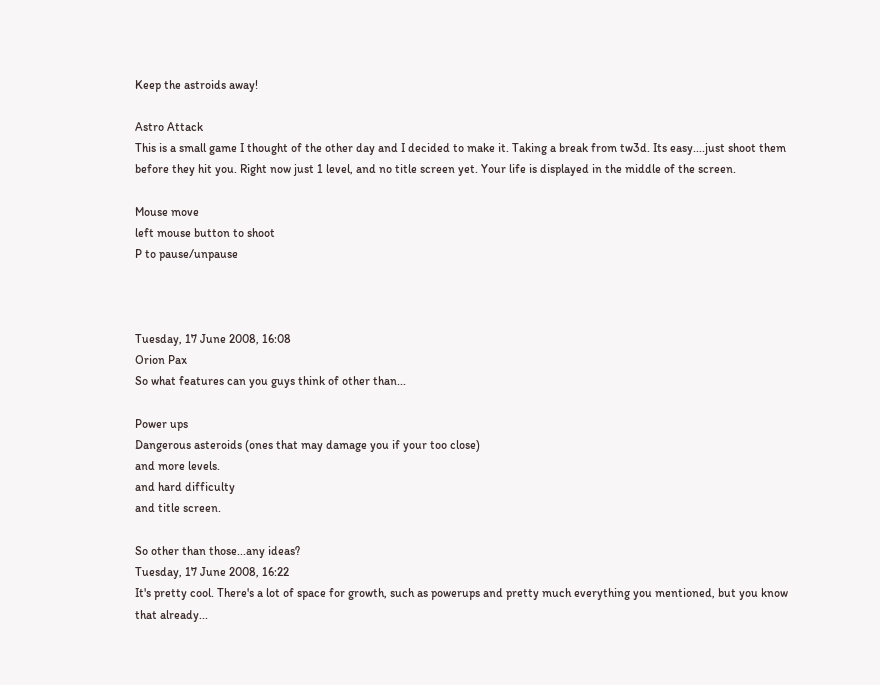Keep the astroids away!

Astro Attack
This is a small game I thought of the other day and I decided to make it. Taking a break from tw3d. Its easy....just shoot them before they hit you. Right now just 1 level, and no title screen yet. Your life is displayed in the middle of the screen.

Mouse move
left mouse button to shoot
P to pause/unpause



Tuesday, 17 June 2008, 16:08
Orion Pax
So what features can you guys think of other than...

Power ups
Dangerous asteroids (ones that may damage you if your too close)
and more levels.
and hard difficulty
and title screen.

So other than those...any ideas?
Tuesday, 17 June 2008, 16:22
It's pretty cool. There's a lot of space for growth, such as powerups and pretty much everything you mentioned, but you know that already...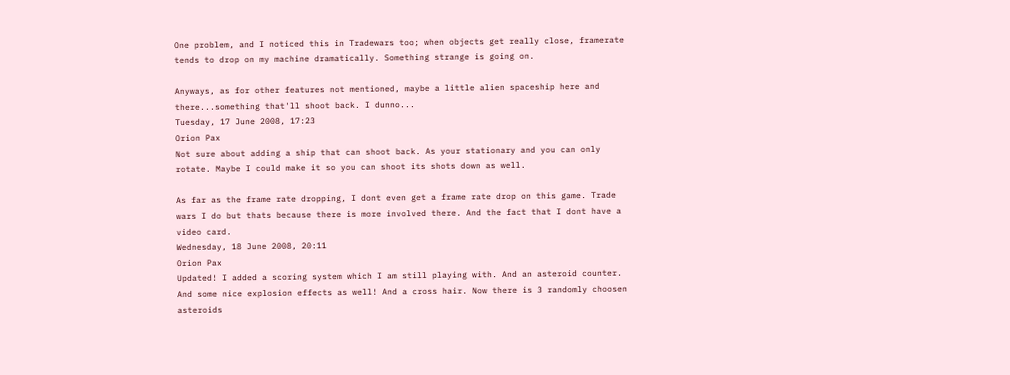One problem, and I noticed this in Tradewars too; when objects get really close, framerate tends to drop on my machine dramatically. Something strange is going on.

Anyways, as for other features not mentioned, maybe a little alien spaceship here and there...something that'll shoot back. I dunno...
Tuesday, 17 June 2008, 17:23
Orion Pax
Not sure about adding a ship that can shoot back. As your stationary and you can only rotate. Maybe I could make it so you can shoot its shots down as well.

As far as the frame rate dropping, I dont even get a frame rate drop on this game. Trade wars I do but thats because there is more involved there. And the fact that I dont have a video card.
Wednesday, 18 June 2008, 20:11
Orion Pax
Updated! I added a scoring system which I am still playing with. And an asteroid counter. And some nice explosion effects as well! And a cross hair. Now there is 3 randomly choosen asteroids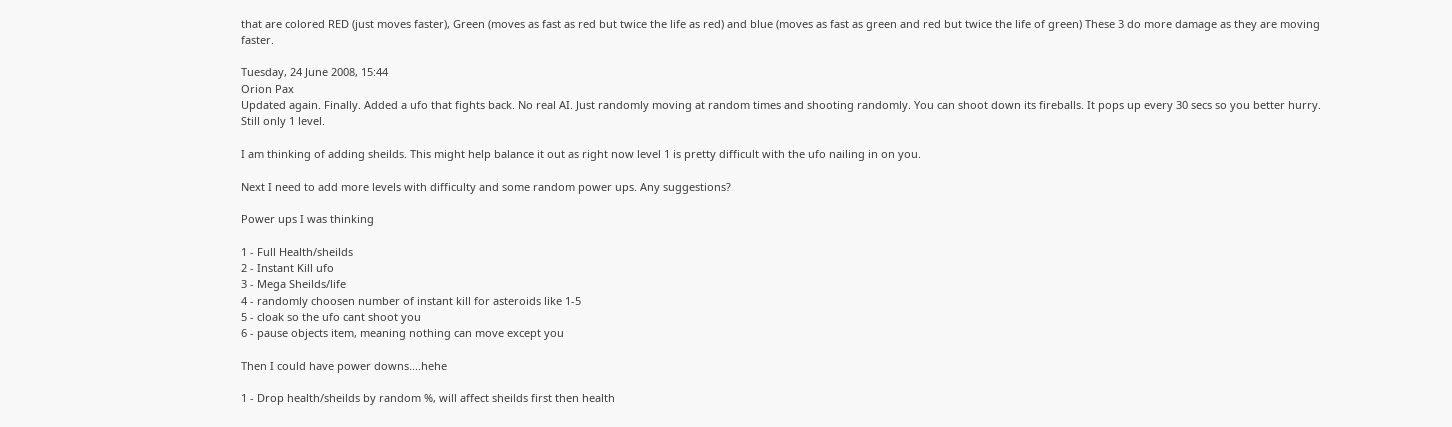that are colored RED (just moves faster), Green (moves as fast as red but twice the life as red) and blue (moves as fast as green and red but twice the life of green) These 3 do more damage as they are moving faster.

Tuesday, 24 June 2008, 15:44
Orion Pax
Updated again. Finally. Added a ufo that fights back. No real AI. Just randomly moving at random times and shooting randomly. You can shoot down its fireballs. It pops up every 30 secs so you better hurry. Still only 1 level.

I am thinking of adding sheilds. This might help balance it out as right now level 1 is pretty difficult with the ufo nailing in on you.

Next I need to add more levels with difficulty and some random power ups. Any suggestions?

Power ups I was thinking

1 - Full Health/sheilds
2 - Instant Kill ufo
3 - Mega Sheilds/life
4 - randomly choosen number of instant kill for asteroids like 1-5
5 - cloak so the ufo cant shoot you
6 - pause objects item, meaning nothing can move except you

Then I could have power downs....hehe

1 - Drop health/sheilds by random %, will affect sheilds first then health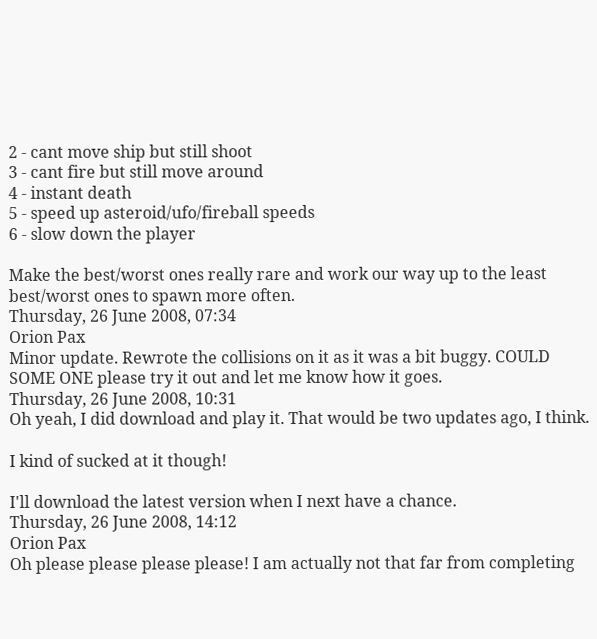2 - cant move ship but still shoot
3 - cant fire but still move around
4 - instant death
5 - speed up asteroid/ufo/fireball speeds
6 - slow down the player

Make the best/worst ones really rare and work our way up to the least best/worst ones to spawn more often.
Thursday, 26 June 2008, 07:34
Orion Pax
Minor update. Rewrote the collisions on it as it was a bit buggy. COULD SOME ONE please try it out and let me know how it goes.
Thursday, 26 June 2008, 10:31
Oh yeah, I did download and play it. That would be two updates ago, I think.

I kind of sucked at it though!

I'll download the latest version when I next have a chance.
Thursday, 26 June 2008, 14:12
Orion Pax
Oh please please please please! I am actually not that far from completing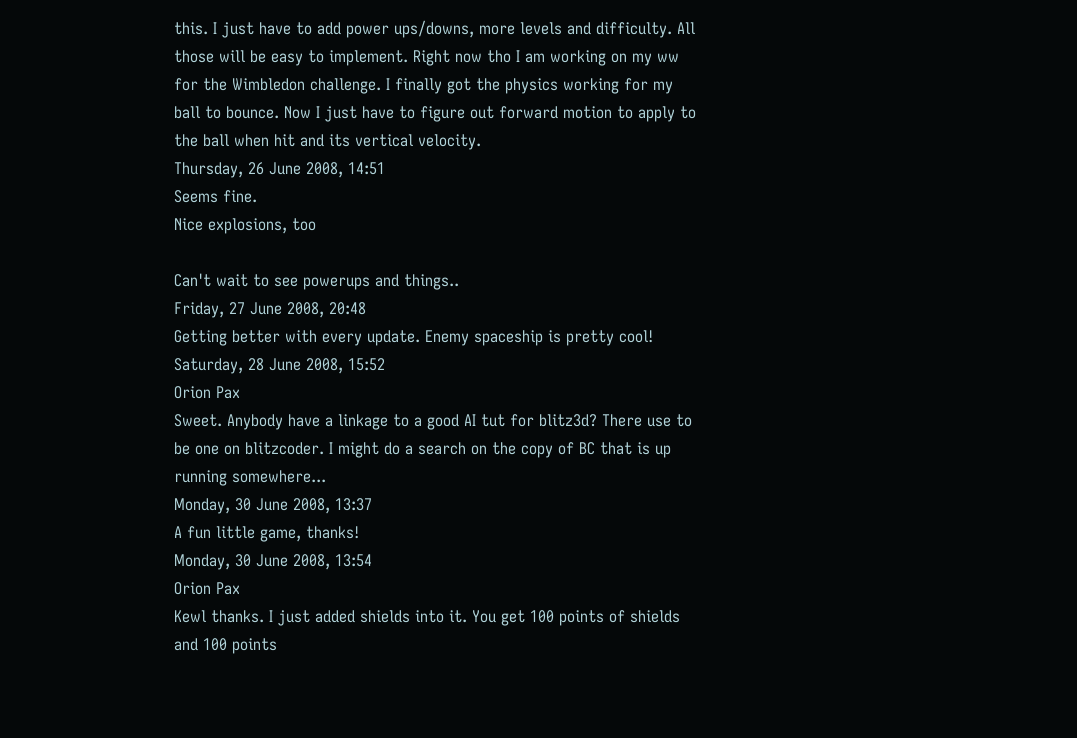this. I just have to add power ups/downs, more levels and difficulty. All those will be easy to implement. Right now tho I am working on my ww for the Wimbledon challenge. I finally got the physics working for my ball to bounce. Now I just have to figure out forward motion to apply to the ball when hit and its vertical velocity.
Thursday, 26 June 2008, 14:51
Seems fine.
Nice explosions, too

Can't wait to see powerups and things..
Friday, 27 June 2008, 20:48
Getting better with every update. Enemy spaceship is pretty cool!
Saturday, 28 June 2008, 15:52
Orion Pax
Sweet. Anybody have a linkage to a good AI tut for blitz3d? There use to be one on blitzcoder. I might do a search on the copy of BC that is up running somewhere...
Monday, 30 June 2008, 13:37
A fun little game, thanks!
Monday, 30 June 2008, 13:54
Orion Pax
Kewl thanks. I just added shields into it. You get 100 points of shields and 100 points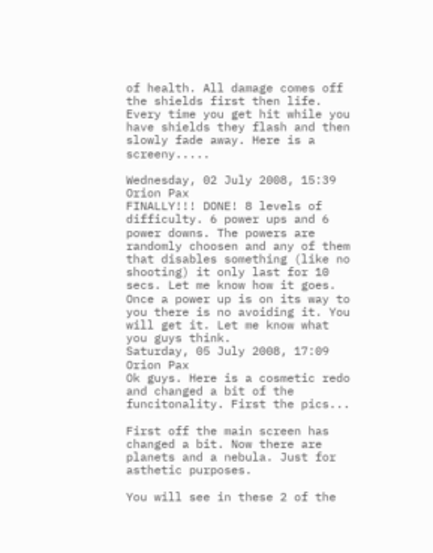of health. All damage comes off the shields first then life. Every time you get hit while you have shields they flash and then slowly fade away. Here is a screeny.....

Wednesday, 02 July 2008, 15:39
Orion Pax
FINALLY!!! DONE! 8 levels of difficulty. 6 power ups and 6 power downs. The powers are randomly choosen and any of them that disables something (like no shooting) it only last for 10 secs. Let me know how it goes. Once a power up is on its way to you there is no avoiding it. You will get it. Let me know what you guys think.
Saturday, 05 July 2008, 17:09
Orion Pax
Ok guys. Here is a cosmetic redo and changed a bit of the funcitonality. First the pics...

First off the main screen has changed a bit. Now there are planets and a nebula. Just for asthetic purposes.

You will see in these 2 of the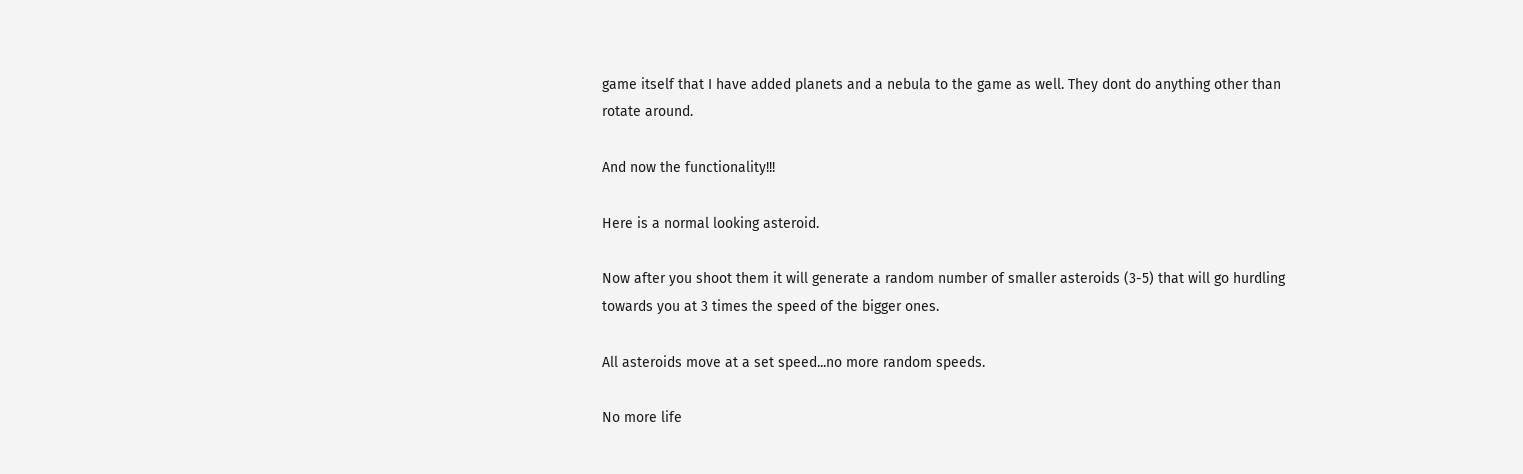game itself that I have added planets and a nebula to the game as well. They dont do anything other than rotate around.

And now the functionality!!!

Here is a normal looking asteroid.

Now after you shoot them it will generate a random number of smaller asteroids (3-5) that will go hurdling towards you at 3 times the speed of the bigger ones.

All asteroids move at a set speed...no more random speeds.

No more life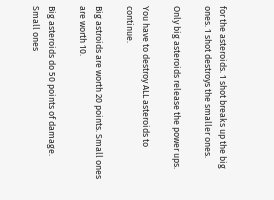for the asteroids. 1 shot breaks up the big ones. 1 shot destroys the smaller ones.

Only big asteroids release the power ups.

You have to destroy ALL asteroids to continue.

Big astroids are worth 20 points. Small ones are worth 10.

Big asteroids do 50 points of damage. Small ones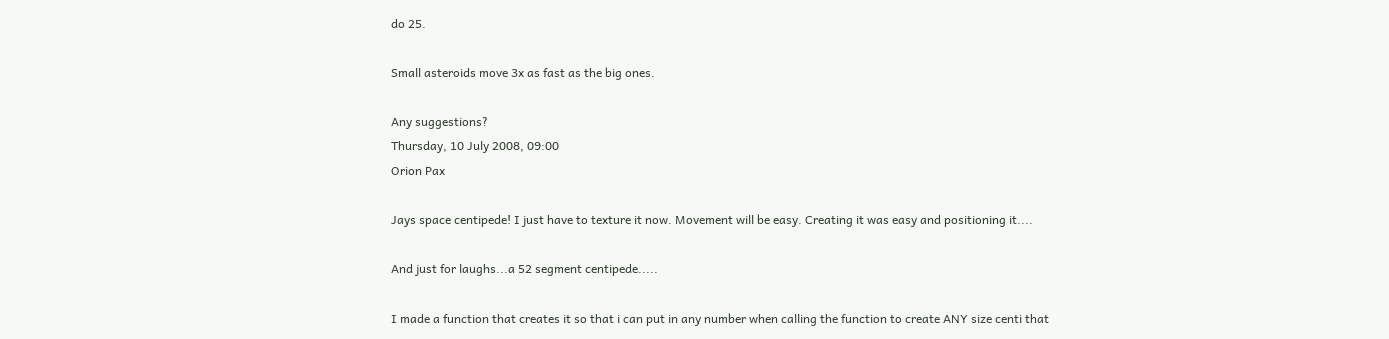do 25.

Small asteroids move 3x as fast as the big ones.

Any suggestions?
Thursday, 10 July 2008, 09:00
Orion Pax

Jays space centipede! I just have to texture it now. Movement will be easy. Creating it was easy and positioning it....

And just for laughs...a 52 segment centipede.....

I made a function that creates it so that i can put in any number when calling the function to create ANY size centi that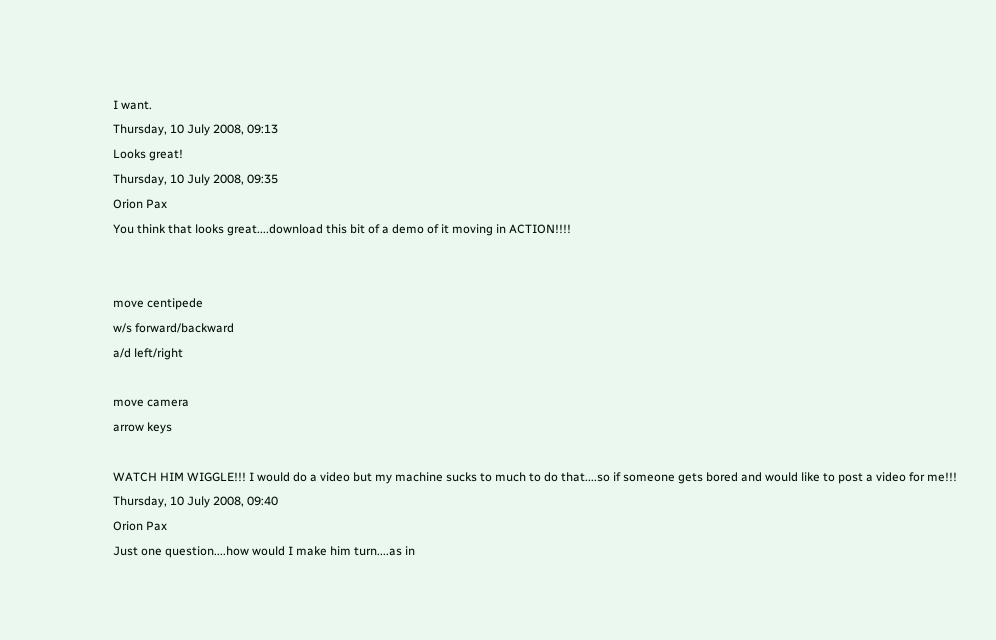I want.
Thursday, 10 July 2008, 09:13
Looks great!
Thursday, 10 July 2008, 09:35
Orion Pax
You think that looks great....download this bit of a demo of it moving in ACTION!!!!


move centipede
w/s forward/backward
a/d left/right

move camera
arrow keys

WATCH HIM WIGGLE!!! I would do a video but my machine sucks to much to do that....so if someone gets bored and would like to post a video for me!!!
Thursday, 10 July 2008, 09:40
Orion Pax
Just one question....how would I make him turn....as in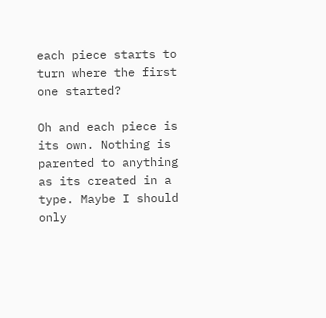each piece starts to turn where the first one started?

Oh and each piece is its own. Nothing is parented to anything as its created in a type. Maybe I should only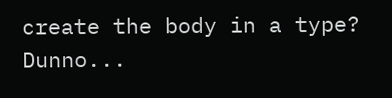create the body in a type? Dunno...